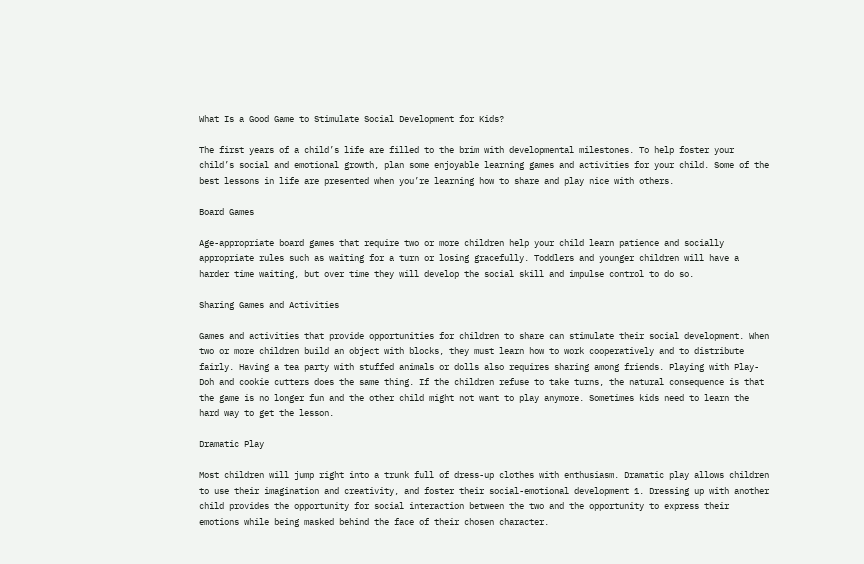What Is a Good Game to Stimulate Social Development for Kids?

The first years of a child’s life are filled to the brim with developmental milestones. To help foster your child’s social and emotional growth, plan some enjoyable learning games and activities for your child. Some of the best lessons in life are presented when you’re learning how to share and play nice with others.

Board Games

Age-appropriate board games that require two or more children help your child learn patience and socially appropriate rules such as waiting for a turn or losing gracefully. Toddlers and younger children will have a harder time waiting, but over time they will develop the social skill and impulse control to do so.

Sharing Games and Activities

Games and activities that provide opportunities for children to share can stimulate their social development. When two or more children build an object with blocks, they must learn how to work cooperatively and to distribute fairly. Having a tea party with stuffed animals or dolls also requires sharing among friends. Playing with Play-Doh and cookie cutters does the same thing. If the children refuse to take turns, the natural consequence is that the game is no longer fun and the other child might not want to play anymore. Sometimes kids need to learn the hard way to get the lesson.

Dramatic Play

Most children will jump right into a trunk full of dress-up clothes with enthusiasm. Dramatic play allows children to use their imagination and creativity, and foster their social-emotional development 1. Dressing up with another child provides the opportunity for social interaction between the two and the opportunity to express their emotions while being masked behind the face of their chosen character.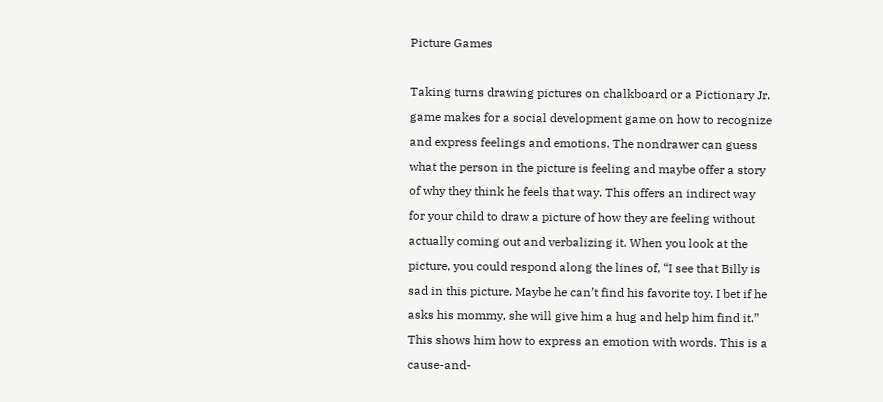Picture Games

Taking turns drawing pictures on chalkboard or a Pictionary Jr. game makes for a social development game on how to recognize and express feelings and emotions. The nondrawer can guess what the person in the picture is feeling and maybe offer a story of why they think he feels that way. This offers an indirect way for your child to draw a picture of how they are feeling without actually coming out and verbalizing it. When you look at the picture, you could respond along the lines of, “I see that Billy is sad in this picture. Maybe he can’t find his favorite toy. I bet if he asks his mommy, she will give him a hug and help him find it.” This shows him how to express an emotion with words. This is a cause-and-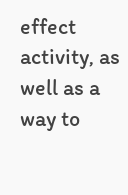effect activity, as well as a way to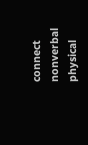connect nonverbal physical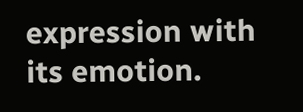expression with its emotion.